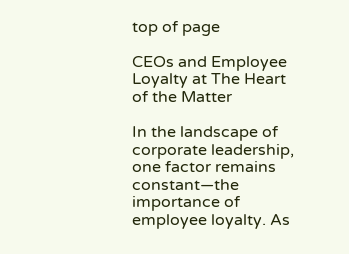top of page

CEOs and Employee Loyalty at The Heart of the Matter

In the landscape of corporate leadership, one factor remains constant—the importance of employee loyalty. As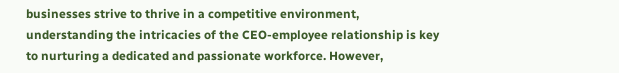businesses strive to thrive in a competitive environment, understanding the intricacies of the CEO-employee relationship is key to nurturing a dedicated and passionate workforce. However,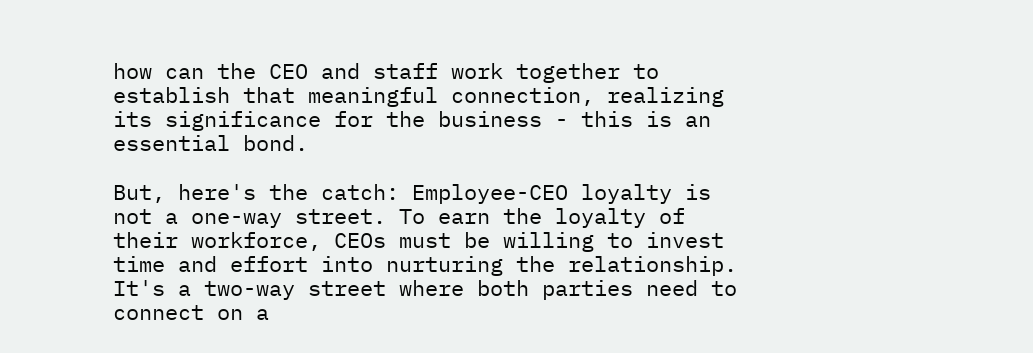how can the CEO and staff work together to establish that meaningful connection, realizing its significance for the business - this is an essential bond.

But, here's the catch: Employee-CEO loyalty is not a one-way street. To earn the loyalty of their workforce, CEOs must be willing to invest time and effort into nurturing the relationship. It's a two-way street where both parties need to connect on a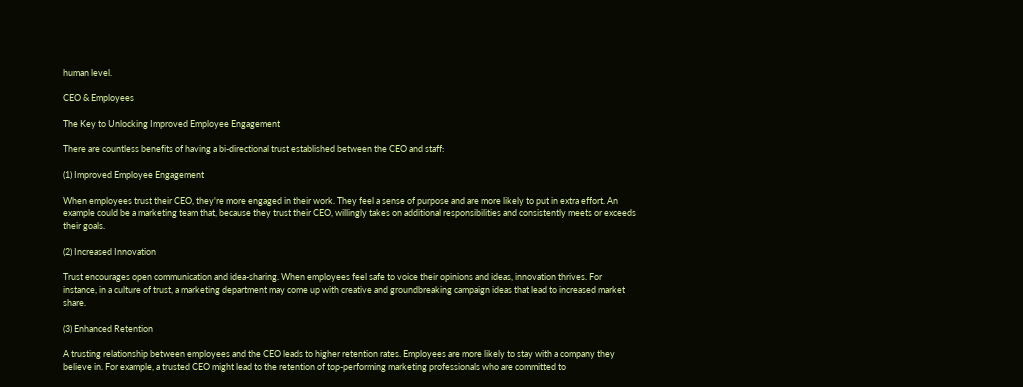human level.

CEO & Employees

The Key to Unlocking Improved Employee Engagement

There are countless benefits of having a bi-directional trust established between the CEO and staff:

(1) Improved Employee Engagement

When employees trust their CEO, they're more engaged in their work. They feel a sense of purpose and are more likely to put in extra effort. An example could be a marketing team that, because they trust their CEO, willingly takes on additional responsibilities and consistently meets or exceeds their goals.

(2) Increased Innovation

Trust encourages open communication and idea-sharing. When employees feel safe to voice their opinions and ideas, innovation thrives. For instance, in a culture of trust, a marketing department may come up with creative and groundbreaking campaign ideas that lead to increased market share.

(3) Enhanced Retention

A trusting relationship between employees and the CEO leads to higher retention rates. Employees are more likely to stay with a company they believe in. For example, a trusted CEO might lead to the retention of top-performing marketing professionals who are committed to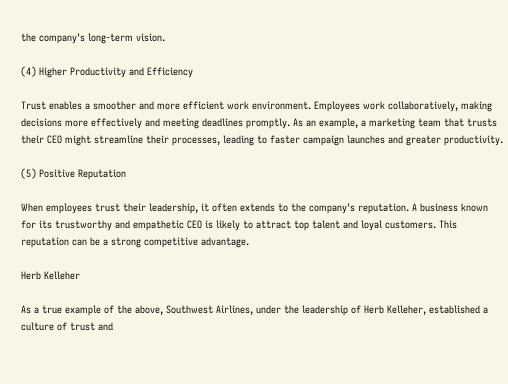the company's long-term vision.

(4) Higher Productivity and Efficiency

Trust enables a smoother and more efficient work environment. Employees work collaboratively, making decisions more effectively and meeting deadlines promptly. As an example, a marketing team that trusts their CEO might streamline their processes, leading to faster campaign launches and greater productivity.

(5) Positive Reputation

When employees trust their leadership, it often extends to the company's reputation. A business known for its trustworthy and empathetic CEO is likely to attract top talent and loyal customers. This reputation can be a strong competitive advantage.

Herb Kelleher

As a true example of the above, Southwest Airlines, under the leadership of Herb Kelleher, established a culture of trust and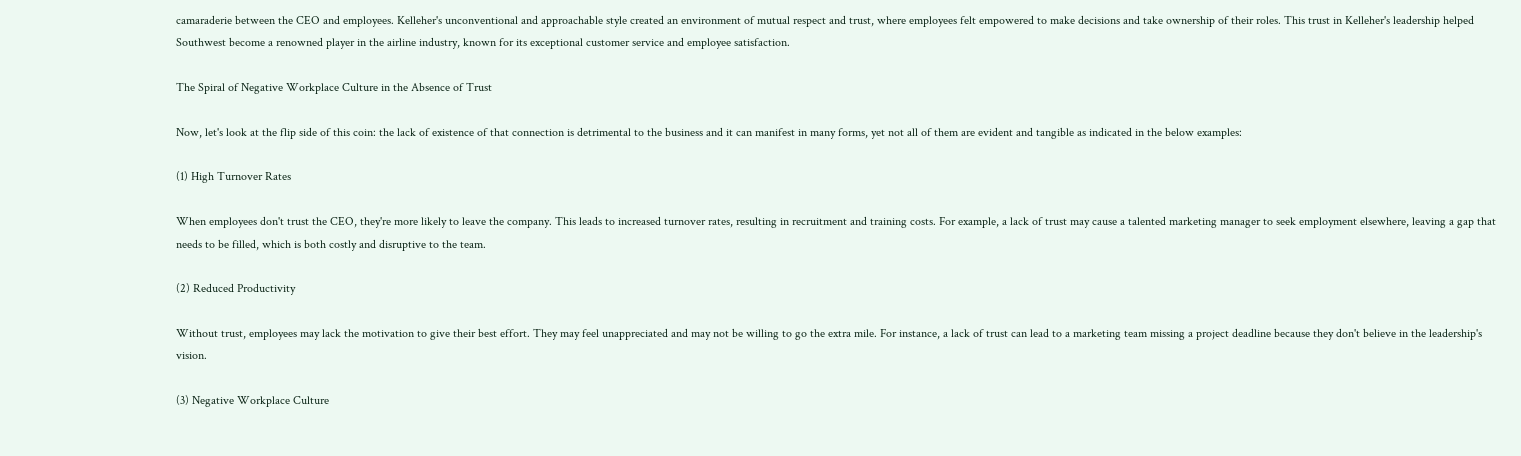camaraderie between the CEO and employees. Kelleher's unconventional and approachable style created an environment of mutual respect and trust, where employees felt empowered to make decisions and take ownership of their roles. This trust in Kelleher's leadership helped Southwest become a renowned player in the airline industry, known for its exceptional customer service and employee satisfaction.

The Spiral of Negative Workplace Culture in the Absence of Trust

Now, let's look at the flip side of this coin: the lack of existence of that connection is detrimental to the business and it can manifest in many forms, yet not all of them are evident and tangible as indicated in the below examples:

(1) High Turnover Rates

When employees don't trust the CEO, they're more likely to leave the company. This leads to increased turnover rates, resulting in recruitment and training costs. For example, a lack of trust may cause a talented marketing manager to seek employment elsewhere, leaving a gap that needs to be filled, which is both costly and disruptive to the team.

(2) Reduced Productivity

Without trust, employees may lack the motivation to give their best effort. They may feel unappreciated and may not be willing to go the extra mile. For instance, a lack of trust can lead to a marketing team missing a project deadline because they don't believe in the leadership's vision.

(3) Negative Workplace Culture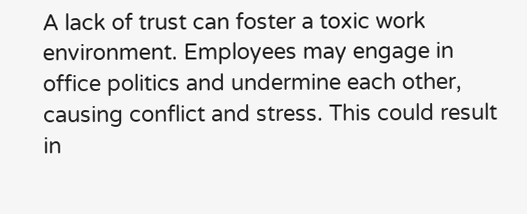A lack of trust can foster a toxic work environment. Employees may engage in office politics and undermine each other, causing conflict and stress. This could result in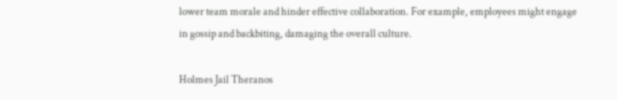lower team morale and hinder effective collaboration. For example, employees might engage in gossip and backbiting, damaging the overall culture.

Holmes Jail Theranos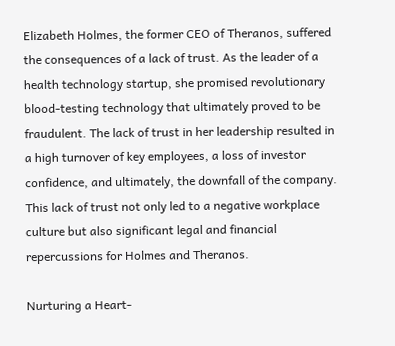Elizabeth Holmes, the former CEO of Theranos, suffered the consequences of a lack of trust. As the leader of a health technology startup, she promised revolutionary blood-testing technology that ultimately proved to be fraudulent. The lack of trust in her leadership resulted in a high turnover of key employees, a loss of investor confidence, and ultimately, the downfall of the company. This lack of trust not only led to a negative workplace culture but also significant legal and financial repercussions for Holmes and Theranos.

Nurturing a Heart-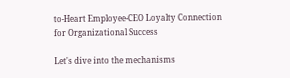to-Heart Employee-CEO Loyalty Connection for Organizational Success

Let's dive into the mechanisms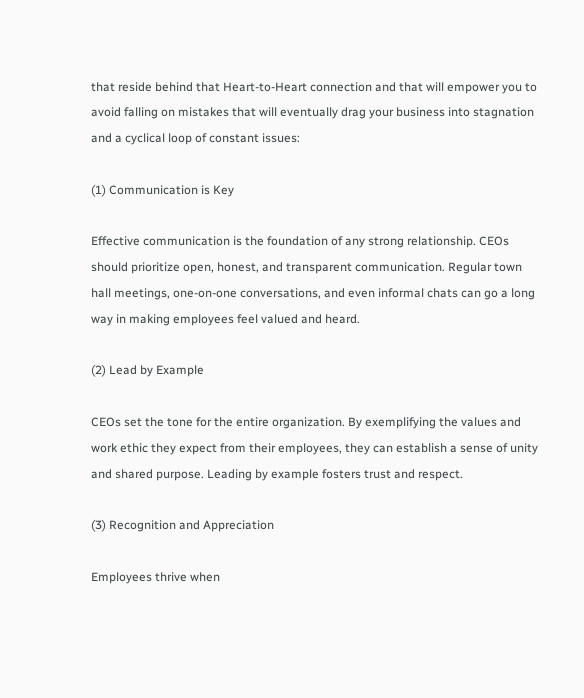that reside behind that Heart-to-Heart connection and that will empower you to avoid falling on mistakes that will eventually drag your business into stagnation and a cyclical loop of constant issues:

(1) Communication is Key

Effective communication is the foundation of any strong relationship. CEOs should prioritize open, honest, and transparent communication. Regular town hall meetings, one-on-one conversations, and even informal chats can go a long way in making employees feel valued and heard.

(2) Lead by Example

CEOs set the tone for the entire organization. By exemplifying the values and work ethic they expect from their employees, they can establish a sense of unity and shared purpose. Leading by example fosters trust and respect.

(3) Recognition and Appreciation

Employees thrive when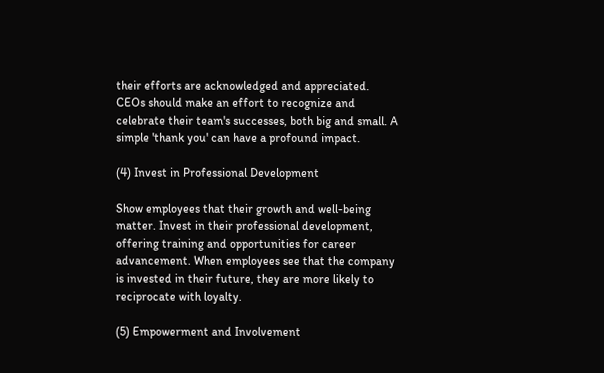their efforts are acknowledged and appreciated. CEOs should make an effort to recognize and celebrate their team's successes, both big and small. A simple 'thank you' can have a profound impact.

(4) Invest in Professional Development

Show employees that their growth and well-being matter. Invest in their professional development, offering training and opportunities for career advancement. When employees see that the company is invested in their future, they are more likely to reciprocate with loyalty.

(5) Empowerment and Involvement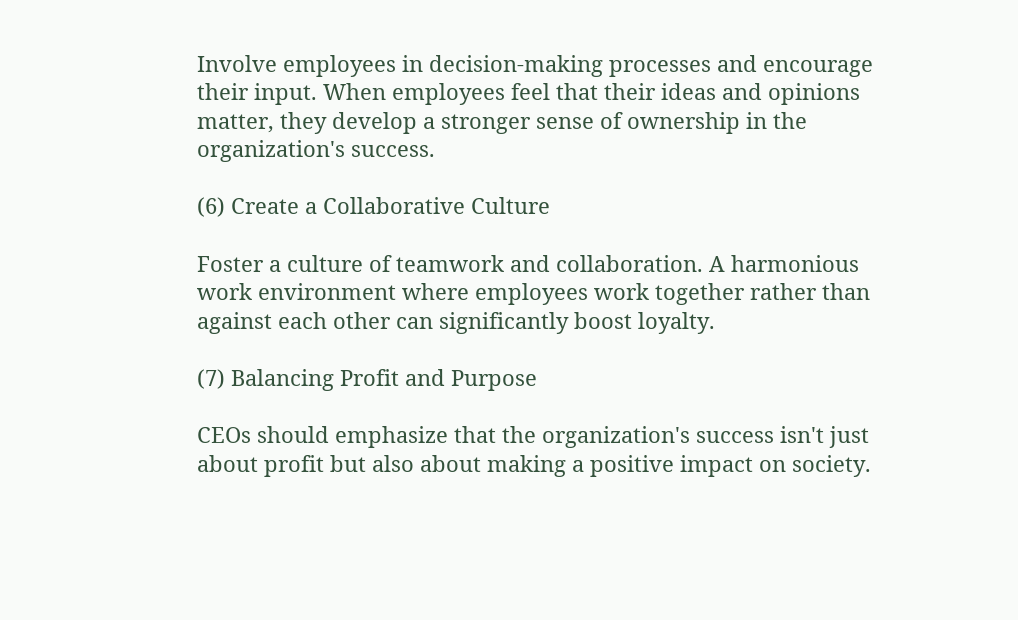Involve employees in decision-making processes and encourage their input. When employees feel that their ideas and opinions matter, they develop a stronger sense of ownership in the organization's success.

(6) Create a Collaborative Culture

Foster a culture of teamwork and collaboration. A harmonious work environment where employees work together rather than against each other can significantly boost loyalty.

(7) Balancing Profit and Purpose

CEOs should emphasize that the organization's success isn't just about profit but also about making a positive impact on society.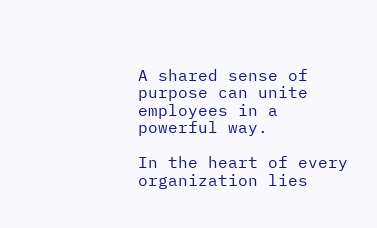A shared sense of purpose can unite employees in a powerful way.

In the heart of every organization lies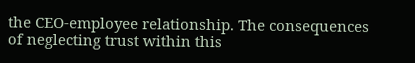the CEO-employee relationship. The consequences of neglecting trust within this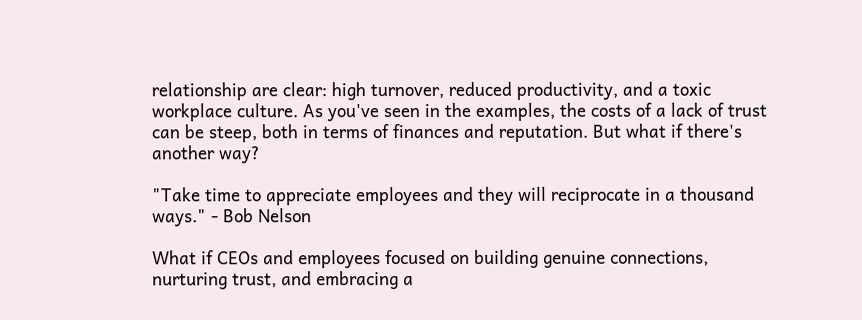relationship are clear: high turnover, reduced productivity, and a toxic workplace culture. As you've seen in the examples, the costs of a lack of trust can be steep, both in terms of finances and reputation. But what if there's another way?

"Take time to appreciate employees and they will reciprocate in a thousand ways." - Bob Nelson

What if CEOs and employees focused on building genuine connections, nurturing trust, and embracing a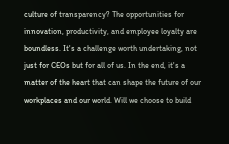culture of transparency? The opportunities for innovation, productivity, and employee loyalty are boundless. It's a challenge worth undertaking, not just for CEOs but for all of us. In the end, it's a matter of the heart that can shape the future of our workplaces and our world. Will we choose to build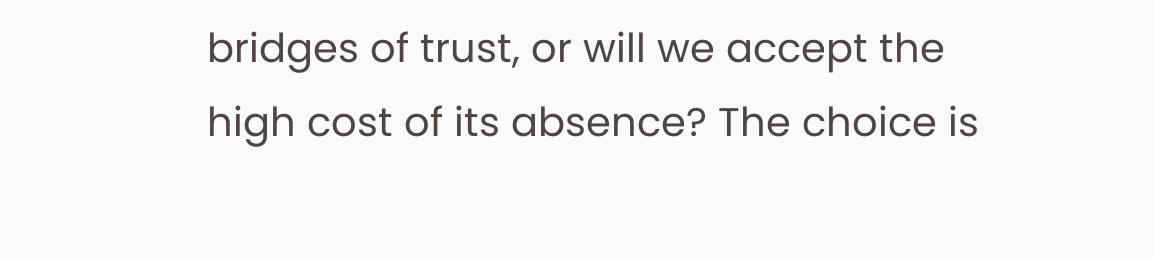bridges of trust, or will we accept the high cost of its absence? The choice is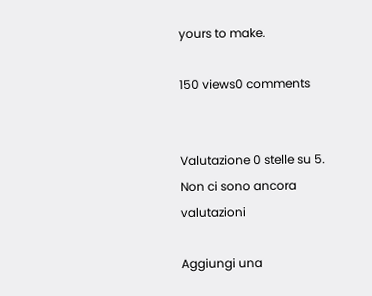yours to make.

150 views0 comments


Valutazione 0 stelle su 5.
Non ci sono ancora valutazioni

Aggiungi una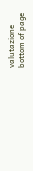valutazione
bottom of page